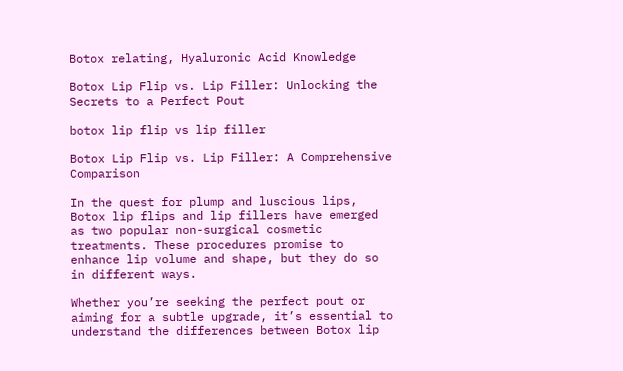Botox relating, Hyaluronic Acid Knowledge

Botox Lip Flip vs. Lip Filler: Unlocking the Secrets to a Perfect Pout

botox lip flip vs lip filler

Botox Lip Flip vs. Lip Filler: A Comprehensive Comparison

In the quest for plump and luscious lips, Botox lip flips and lip fillers have emerged as two popular non-surgical cosmetic treatments. These procedures promise to enhance lip volume and shape, but they do so in different ways.

Whether you’re seeking the perfect pout or aiming for a subtle upgrade, it’s essential to understand the differences between Botox lip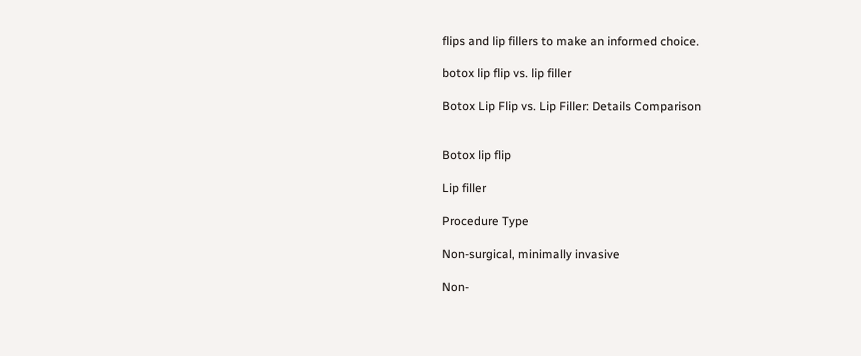flips and lip fillers to make an informed choice.

botox lip flip vs. lip filler

Botox Lip Flip vs. Lip Filler: Details Comparison


Botox lip flip

Lip filler

Procedure Type

Non-surgical, minimally invasive

Non-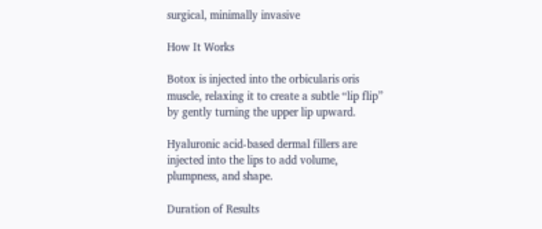surgical, minimally invasive

How It Works

Botox is injected into the orbicularis oris muscle, relaxing it to create a subtle “lip flip” by gently turning the upper lip upward.

Hyaluronic acid-based dermal fillers are injected into the lips to add volume, plumpness, and shape.

Duration of Results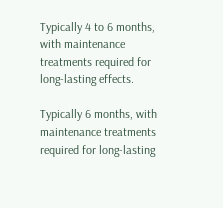Typically 4 to 6 months, with maintenance treatments required for long-lasting effects.

Typically 6 months, with maintenance treatments required for long-lasting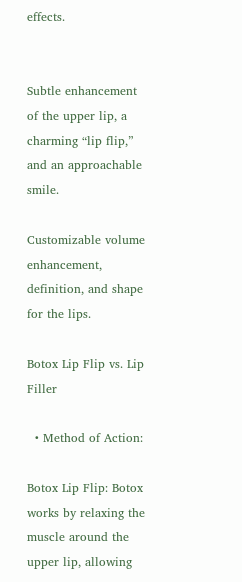effects.


Subtle enhancement of the upper lip, a charming “lip flip,” and an approachable smile.

Customizable volume enhancement, definition, and shape for the lips.

Botox Lip Flip vs. Lip Filler

  • Method of Action:

Botox Lip Flip: Botox works by relaxing the muscle around the upper lip, allowing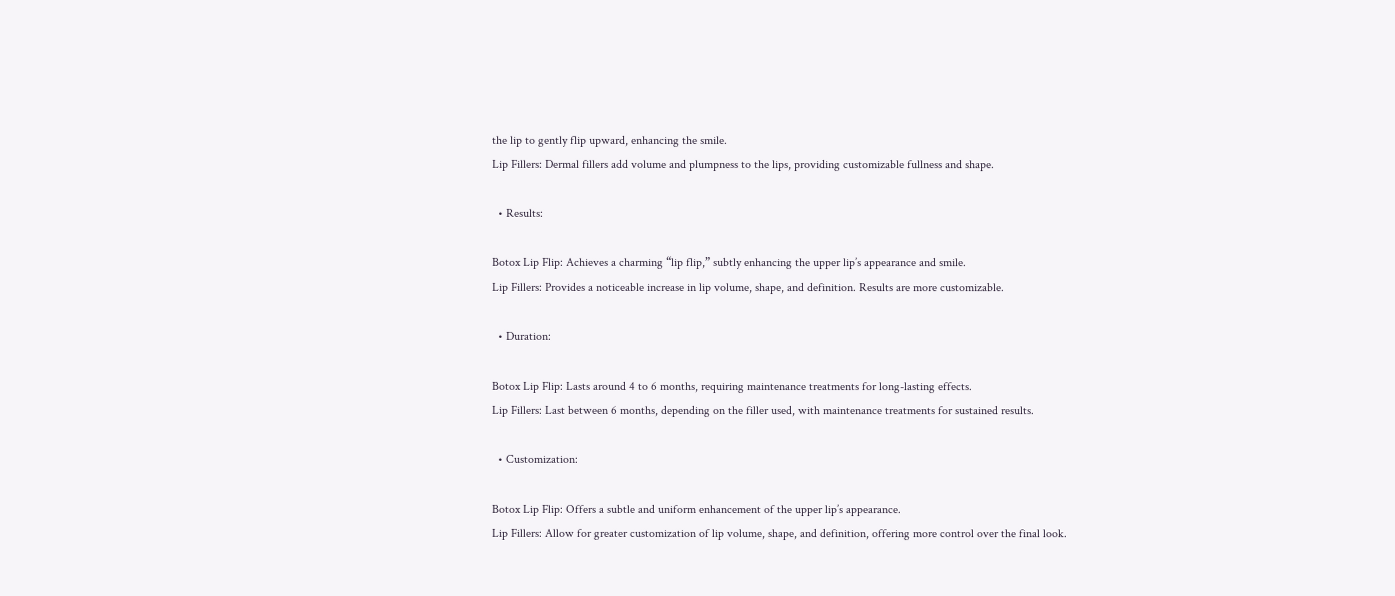the lip to gently flip upward, enhancing the smile.
Lip Fillers: Dermal fillers add volume and plumpness to the lips, providing customizable fullness and shape.

  • Results:

Botox Lip Flip: Achieves a charming “lip flip,” subtly enhancing the upper lip’s appearance and smile.
Lip Fillers: Provides a noticeable increase in lip volume, shape, and definition. Results are more customizable.

  • Duration:

Botox Lip Flip: Lasts around 4 to 6 months, requiring maintenance treatments for long-lasting effects.
Lip Fillers: Last between 6 months, depending on the filler used, with maintenance treatments for sustained results.

  • Customization:

Botox Lip Flip: Offers a subtle and uniform enhancement of the upper lip’s appearance.
Lip Fillers: Allow for greater customization of lip volume, shape, and definition, offering more control over the final look.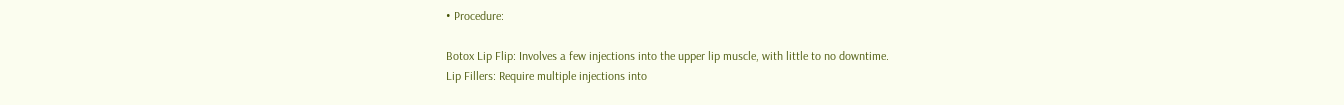• Procedure:

Botox Lip Flip: Involves a few injections into the upper lip muscle, with little to no downtime.
Lip Fillers: Require multiple injections into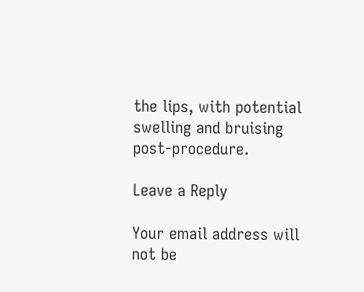the lips, with potential swelling and bruising post-procedure.

Leave a Reply

Your email address will not be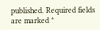published. Required fields are marked *